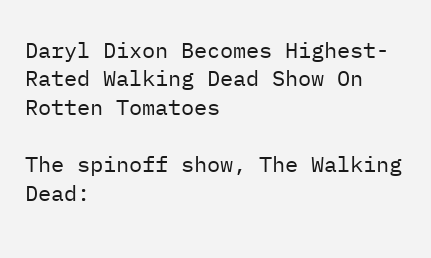Daryl Dixon Becomes Highest-Rated Walking Dead Show On Rotten Tomatoes

The spinoff show, The Walking Dead: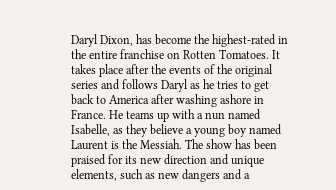Daryl Dixon, has become the highest-rated in the entire franchise on Rotten Tomatoes. It takes place after the events of the original series and follows Daryl as he tries to get back to America after washing ashore in France. He teams up with a nun named Isabelle, as they believe a young boy named Laurent is the Messiah. The show has been praised for its new direction and unique elements, such as new dangers and a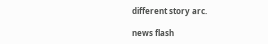different story arc.

news flash